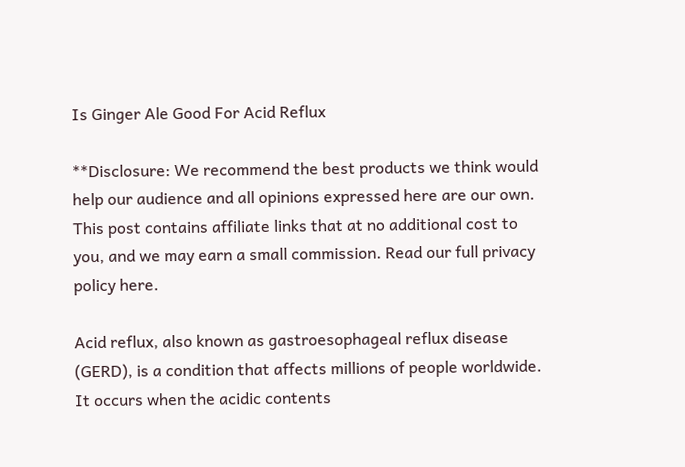Is Ginger Ale Good For Acid Reflux

**Disclosure: We recommend the best products we think would help our audience and all opinions expressed here are our own. This post contains affiliate links that at no additional cost to you, and we may earn a small commission. Read our full privacy policy here.

Acid reflux, also known as gastroesophageal reflux disease (GERD), is a condition that affects millions of people worldwide. It occurs when the acidic contents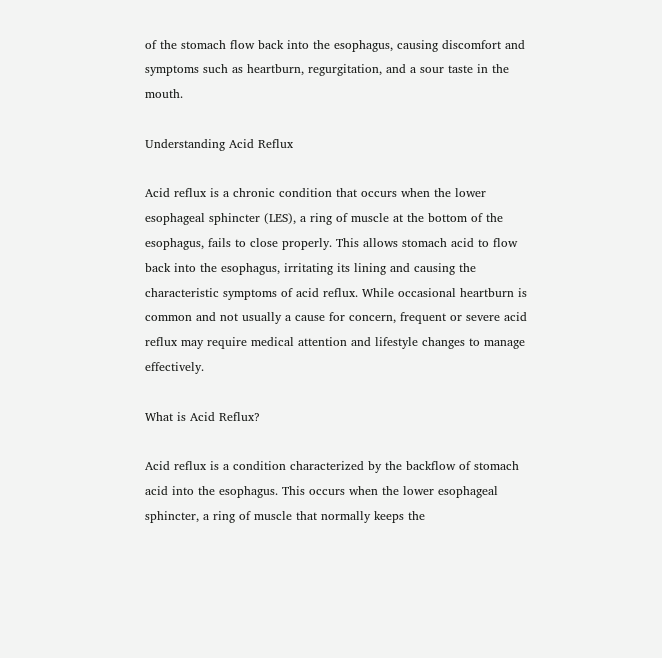of the stomach flow back into the esophagus, causing discomfort and symptoms such as heartburn, regurgitation, and a sour taste in the mouth.

Understanding Acid Reflux

Acid reflux is a chronic condition that occurs when the lower esophageal sphincter (LES), a ring of muscle at the bottom of the esophagus, fails to close properly. This allows stomach acid to flow back into the esophagus, irritating its lining and causing the characteristic symptoms of acid reflux. While occasional heartburn is common and not usually a cause for concern, frequent or severe acid reflux may require medical attention and lifestyle changes to manage effectively.

What is Acid Reflux?

Acid reflux is a condition characterized by the backflow of stomach acid into the esophagus. This occurs when the lower esophageal sphincter, a ring of muscle that normally keeps the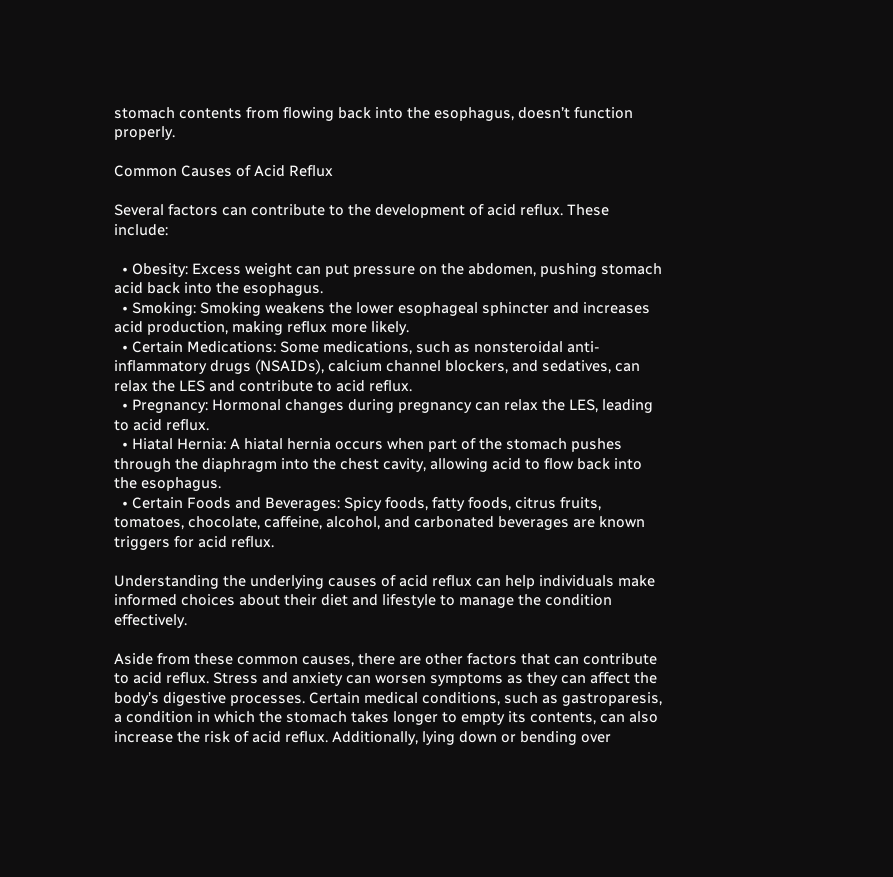stomach contents from flowing back into the esophagus, doesn’t function properly.

Common Causes of Acid Reflux

Several factors can contribute to the development of acid reflux. These include:

  • Obesity: Excess weight can put pressure on the abdomen, pushing stomach acid back into the esophagus.
  • Smoking: Smoking weakens the lower esophageal sphincter and increases acid production, making reflux more likely.
  • Certain Medications: Some medications, such as nonsteroidal anti-inflammatory drugs (NSAIDs), calcium channel blockers, and sedatives, can relax the LES and contribute to acid reflux.
  • Pregnancy: Hormonal changes during pregnancy can relax the LES, leading to acid reflux.
  • Hiatal Hernia: A hiatal hernia occurs when part of the stomach pushes through the diaphragm into the chest cavity, allowing acid to flow back into the esophagus.
  • Certain Foods and Beverages: Spicy foods, fatty foods, citrus fruits, tomatoes, chocolate, caffeine, alcohol, and carbonated beverages are known triggers for acid reflux.

Understanding the underlying causes of acid reflux can help individuals make informed choices about their diet and lifestyle to manage the condition effectively.

Aside from these common causes, there are other factors that can contribute to acid reflux. Stress and anxiety can worsen symptoms as they can affect the body’s digestive processes. Certain medical conditions, such as gastroparesis, a condition in which the stomach takes longer to empty its contents, can also increase the risk of acid reflux. Additionally, lying down or bending over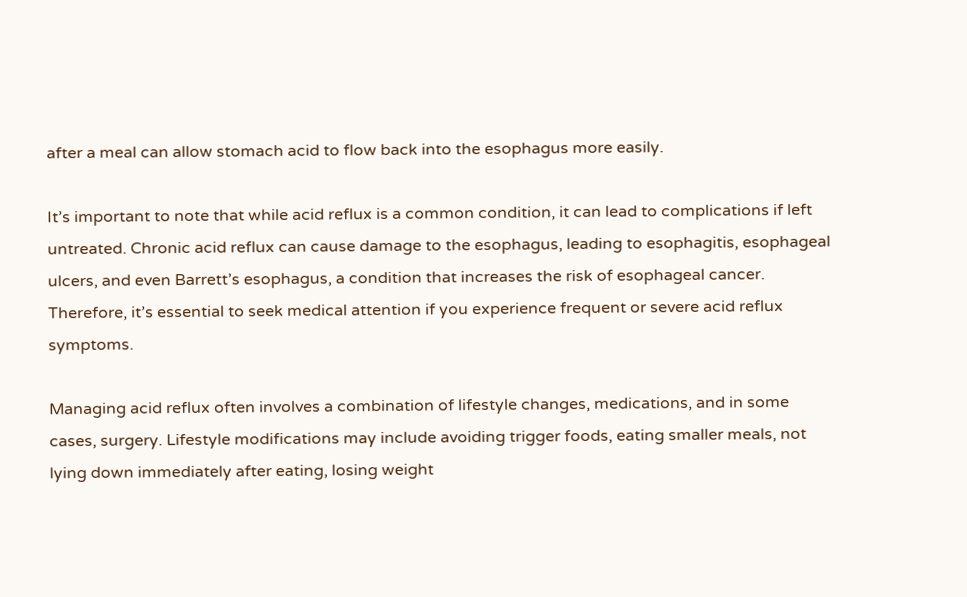after a meal can allow stomach acid to flow back into the esophagus more easily.

It’s important to note that while acid reflux is a common condition, it can lead to complications if left untreated. Chronic acid reflux can cause damage to the esophagus, leading to esophagitis, esophageal ulcers, and even Barrett’s esophagus, a condition that increases the risk of esophageal cancer. Therefore, it’s essential to seek medical attention if you experience frequent or severe acid reflux symptoms.

Managing acid reflux often involves a combination of lifestyle changes, medications, and in some cases, surgery. Lifestyle modifications may include avoiding trigger foods, eating smaller meals, not lying down immediately after eating, losing weight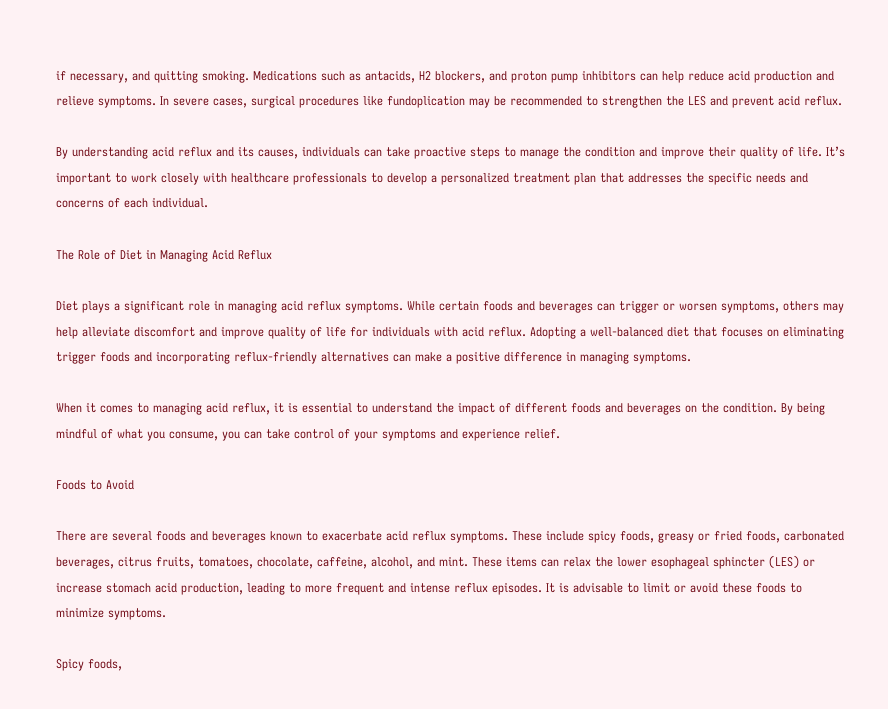if necessary, and quitting smoking. Medications such as antacids, H2 blockers, and proton pump inhibitors can help reduce acid production and relieve symptoms. In severe cases, surgical procedures like fundoplication may be recommended to strengthen the LES and prevent acid reflux.

By understanding acid reflux and its causes, individuals can take proactive steps to manage the condition and improve their quality of life. It’s important to work closely with healthcare professionals to develop a personalized treatment plan that addresses the specific needs and concerns of each individual.

The Role of Diet in Managing Acid Reflux

Diet plays a significant role in managing acid reflux symptoms. While certain foods and beverages can trigger or worsen symptoms, others may help alleviate discomfort and improve quality of life for individuals with acid reflux. Adopting a well-balanced diet that focuses on eliminating trigger foods and incorporating reflux-friendly alternatives can make a positive difference in managing symptoms.

When it comes to managing acid reflux, it is essential to understand the impact of different foods and beverages on the condition. By being mindful of what you consume, you can take control of your symptoms and experience relief.

Foods to Avoid

There are several foods and beverages known to exacerbate acid reflux symptoms. These include spicy foods, greasy or fried foods, carbonated beverages, citrus fruits, tomatoes, chocolate, caffeine, alcohol, and mint. These items can relax the lower esophageal sphincter (LES) or increase stomach acid production, leading to more frequent and intense reflux episodes. It is advisable to limit or avoid these foods to minimize symptoms.

Spicy foods,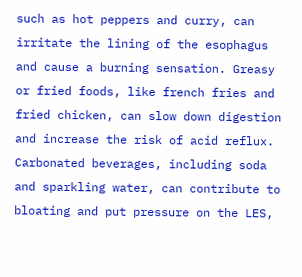such as hot peppers and curry, can irritate the lining of the esophagus and cause a burning sensation. Greasy or fried foods, like french fries and fried chicken, can slow down digestion and increase the risk of acid reflux. Carbonated beverages, including soda and sparkling water, can contribute to bloating and put pressure on the LES,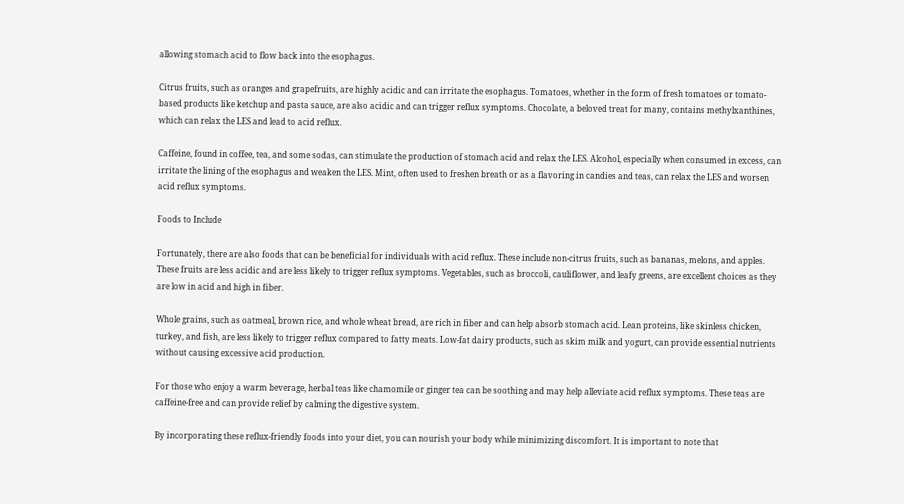allowing stomach acid to flow back into the esophagus.

Citrus fruits, such as oranges and grapefruits, are highly acidic and can irritate the esophagus. Tomatoes, whether in the form of fresh tomatoes or tomato-based products like ketchup and pasta sauce, are also acidic and can trigger reflux symptoms. Chocolate, a beloved treat for many, contains methylxanthines, which can relax the LES and lead to acid reflux.

Caffeine, found in coffee, tea, and some sodas, can stimulate the production of stomach acid and relax the LES. Alcohol, especially when consumed in excess, can irritate the lining of the esophagus and weaken the LES. Mint, often used to freshen breath or as a flavoring in candies and teas, can relax the LES and worsen acid reflux symptoms.

Foods to Include

Fortunately, there are also foods that can be beneficial for individuals with acid reflux. These include non-citrus fruits, such as bananas, melons, and apples. These fruits are less acidic and are less likely to trigger reflux symptoms. Vegetables, such as broccoli, cauliflower, and leafy greens, are excellent choices as they are low in acid and high in fiber.

Whole grains, such as oatmeal, brown rice, and whole wheat bread, are rich in fiber and can help absorb stomach acid. Lean proteins, like skinless chicken, turkey, and fish, are less likely to trigger reflux compared to fatty meats. Low-fat dairy products, such as skim milk and yogurt, can provide essential nutrients without causing excessive acid production.

For those who enjoy a warm beverage, herbal teas like chamomile or ginger tea can be soothing and may help alleviate acid reflux symptoms. These teas are caffeine-free and can provide relief by calming the digestive system.

By incorporating these reflux-friendly foods into your diet, you can nourish your body while minimizing discomfort. It is important to note that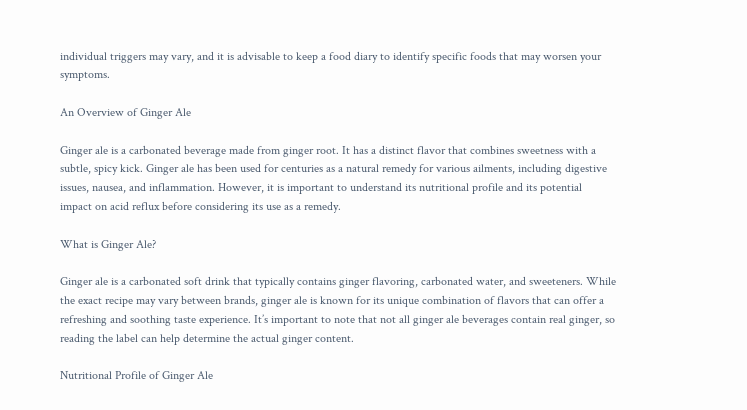individual triggers may vary, and it is advisable to keep a food diary to identify specific foods that may worsen your symptoms.

An Overview of Ginger Ale

Ginger ale is a carbonated beverage made from ginger root. It has a distinct flavor that combines sweetness with a subtle, spicy kick. Ginger ale has been used for centuries as a natural remedy for various ailments, including digestive issues, nausea, and inflammation. However, it is important to understand its nutritional profile and its potential impact on acid reflux before considering its use as a remedy.

What is Ginger Ale?

Ginger ale is a carbonated soft drink that typically contains ginger flavoring, carbonated water, and sweeteners. While the exact recipe may vary between brands, ginger ale is known for its unique combination of flavors that can offer a refreshing and soothing taste experience. It’s important to note that not all ginger ale beverages contain real ginger, so reading the label can help determine the actual ginger content.

Nutritional Profile of Ginger Ale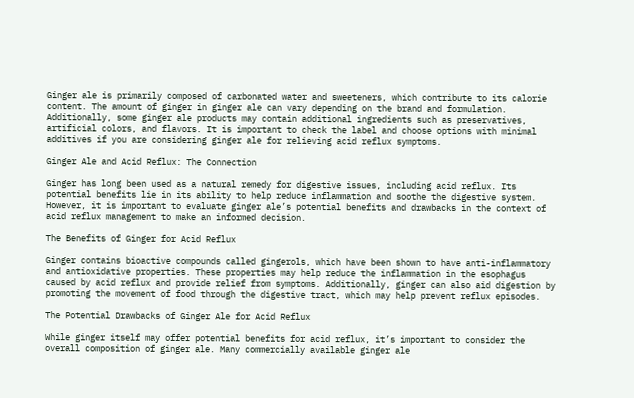Ginger ale is primarily composed of carbonated water and sweeteners, which contribute to its calorie content. The amount of ginger in ginger ale can vary depending on the brand and formulation. Additionally, some ginger ale products may contain additional ingredients such as preservatives, artificial colors, and flavors. It is important to check the label and choose options with minimal additives if you are considering ginger ale for relieving acid reflux symptoms.

Ginger Ale and Acid Reflux: The Connection

Ginger has long been used as a natural remedy for digestive issues, including acid reflux. Its potential benefits lie in its ability to help reduce inflammation and soothe the digestive system. However, it is important to evaluate ginger ale’s potential benefits and drawbacks in the context of acid reflux management to make an informed decision.

The Benefits of Ginger for Acid Reflux

Ginger contains bioactive compounds called gingerols, which have been shown to have anti-inflammatory and antioxidative properties. These properties may help reduce the inflammation in the esophagus caused by acid reflux and provide relief from symptoms. Additionally, ginger can also aid digestion by promoting the movement of food through the digestive tract, which may help prevent reflux episodes.

The Potential Drawbacks of Ginger Ale for Acid Reflux

While ginger itself may offer potential benefits for acid reflux, it’s important to consider the overall composition of ginger ale. Many commercially available ginger ale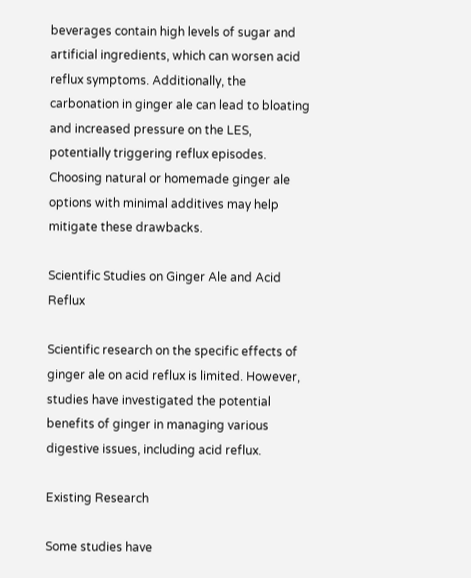beverages contain high levels of sugar and artificial ingredients, which can worsen acid reflux symptoms. Additionally, the carbonation in ginger ale can lead to bloating and increased pressure on the LES, potentially triggering reflux episodes. Choosing natural or homemade ginger ale options with minimal additives may help mitigate these drawbacks.

Scientific Studies on Ginger Ale and Acid Reflux

Scientific research on the specific effects of ginger ale on acid reflux is limited. However, studies have investigated the potential benefits of ginger in managing various digestive issues, including acid reflux.

Existing Research

Some studies have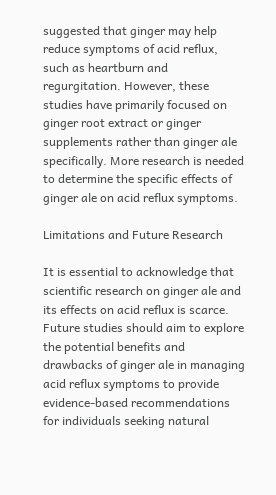suggested that ginger may help reduce symptoms of acid reflux, such as heartburn and regurgitation. However, these studies have primarily focused on ginger root extract or ginger supplements rather than ginger ale specifically. More research is needed to determine the specific effects of ginger ale on acid reflux symptoms.

Limitations and Future Research

It is essential to acknowledge that scientific research on ginger ale and its effects on acid reflux is scarce. Future studies should aim to explore the potential benefits and drawbacks of ginger ale in managing acid reflux symptoms to provide evidence-based recommendations for individuals seeking natural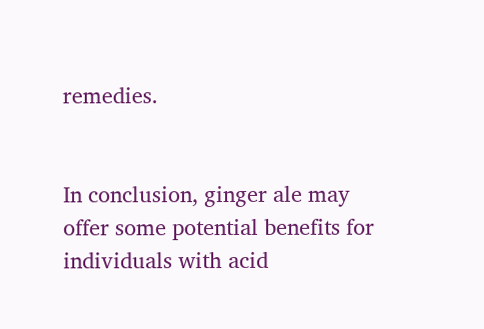remedies.


In conclusion, ginger ale may offer some potential benefits for individuals with acid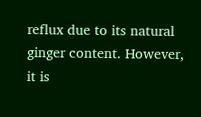reflux due to its natural ginger content. However, it is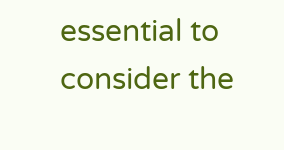essential to consider the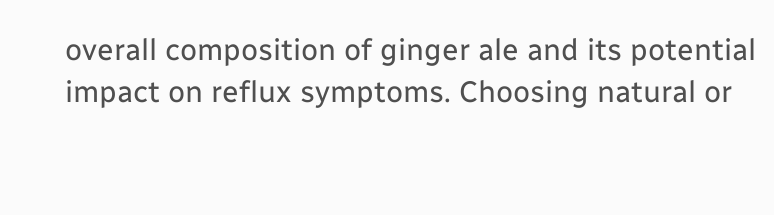overall composition of ginger ale and its potential impact on reflux symptoms. Choosing natural or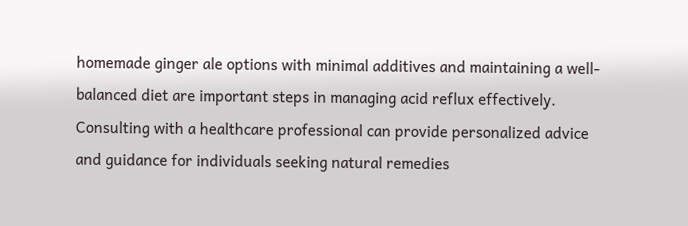homemade ginger ale options with minimal additives and maintaining a well-balanced diet are important steps in managing acid reflux effectively. Consulting with a healthcare professional can provide personalized advice and guidance for individuals seeking natural remedies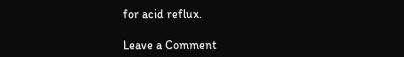for acid reflux.

Leave a Comment